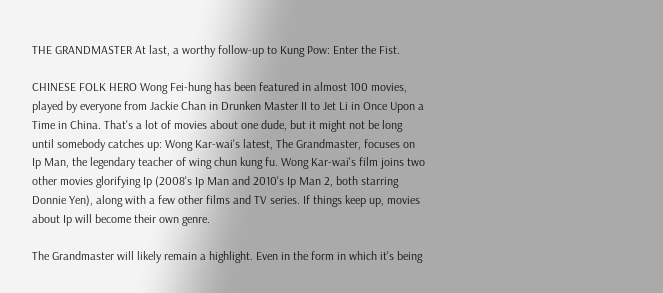THE GRANDMASTER At last, a worthy follow-up to Kung Pow: Enter the Fist.

CHINESE FOLK HERO Wong Fei-hung has been featured in almost 100 movies, played by everyone from Jackie Chan in Drunken Master II to Jet Li in Once Upon a Time in China. That's a lot of movies about one dude, but it might not be long until somebody catches up: Wong Kar-wai's latest, The Grandmaster, focuses on Ip Man, the legendary teacher of wing chun kung fu. Wong Kar-wai's film joins two other movies glorifying Ip (2008's Ip Man and 2010's Ip Man 2, both starring Donnie Yen), along with a few other films and TV series. If things keep up, movies about Ip will become their own genre.

The Grandmaster will likely remain a highlight. Even in the form in which it's being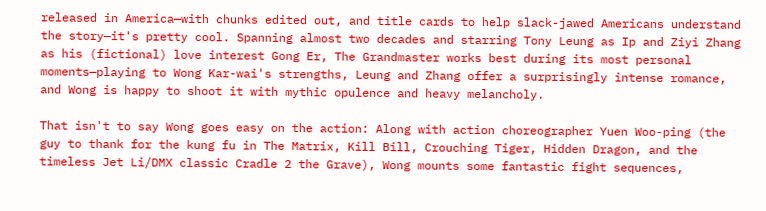released in America—with chunks edited out, and title cards to help slack-jawed Americans understand the story—it's pretty cool. Spanning almost two decades and starring Tony Leung as Ip and Ziyi Zhang as his (fictional) love interest Gong Er, The Grandmaster works best during its most personal moments—playing to Wong Kar-wai's strengths, Leung and Zhang offer a surprisingly intense romance, and Wong is happy to shoot it with mythic opulence and heavy melancholy.

That isn't to say Wong goes easy on the action: Along with action choreographer Yuen Woo-ping (the guy to thank for the kung fu in The Matrix, Kill Bill, Crouching Tiger, Hidden Dragon, and the timeless Jet Li/DMX classic Cradle 2 the Grave), Wong mounts some fantastic fight sequences,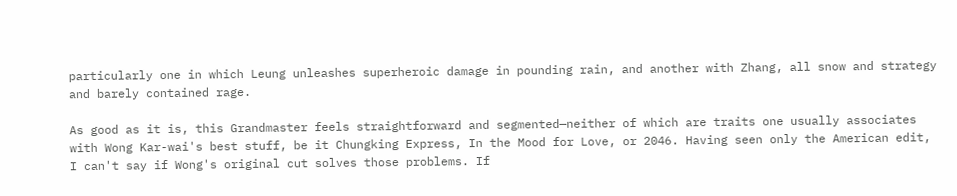particularly one in which Leung unleashes superheroic damage in pounding rain, and another with Zhang, all snow and strategy and barely contained rage.

As good as it is, this Grandmaster feels straightforward and segmented—neither of which are traits one usually associates with Wong Kar-wai's best stuff, be it Chungking Express, In the Mood for Love, or 2046. Having seen only the American edit, I can't say if Wong's original cut solves those problems. If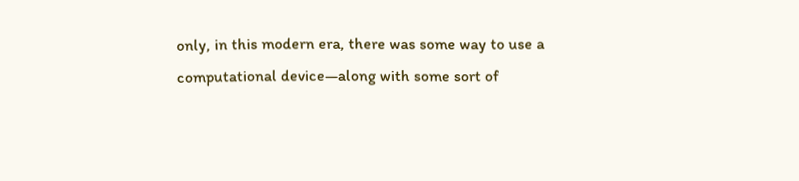only, in this modern era, there was some way to use a computational device—along with some sort of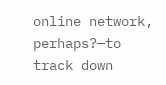online network, perhaps?—to track down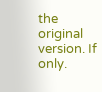the original version. If only.